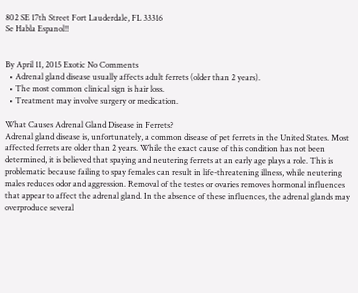802 SE 17th Street Fort Lauderdale, FL 33316
Se Habla Espanol!!


By April 11, 2015 Exotic No Comments
  • Adrenal gland disease usually affects adult ferrets (older than 2 years).
  • The most common clinical sign is hair loss.
  • Treatment may involve surgery or medication.

What Causes Adrenal Gland Disease in Ferrets?
Adrenal gland disease is, unfortunately, a common disease of pet ferrets in the United States. Most affected ferrets are older than 2 years. While the exact cause of this condition has not been determined, it is believed that spaying and neutering ferrets at an early age plays a role. This is problematic because failing to spay females can result in life-threatening illness, while neutering males reduces odor and aggression. Removal of the testes or ovaries removes hormonal influences that appear to affect the adrenal gland. In the absence of these influences, the adrenal glands may overproduce several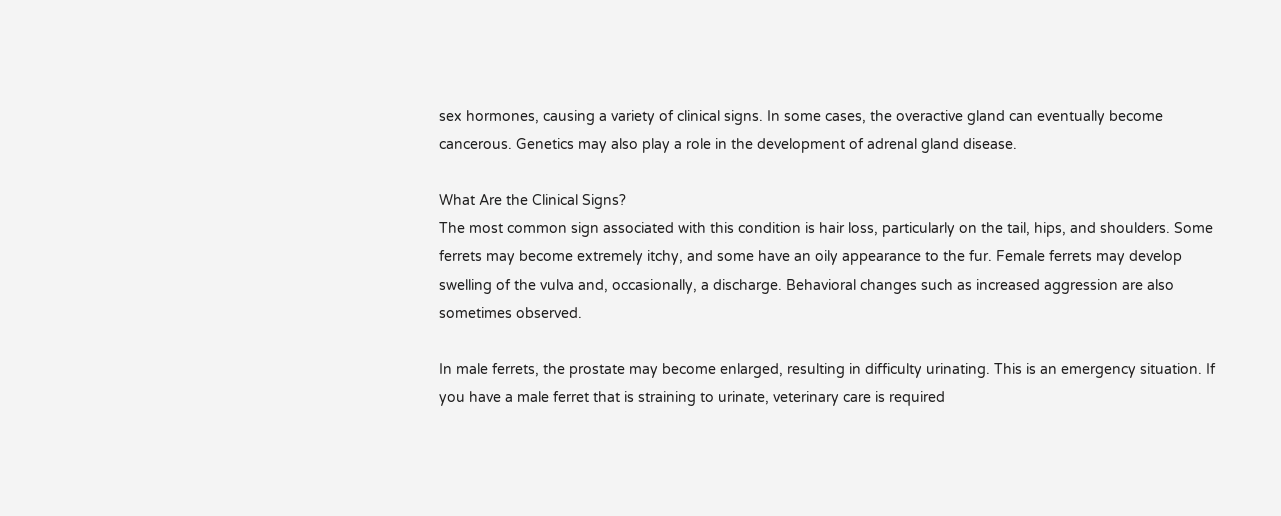sex hormones, causing a variety of clinical signs. In some cases, the overactive gland can eventually become cancerous. Genetics may also play a role in the development of adrenal gland disease.

What Are the Clinical Signs?
The most common sign associated with this condition is hair loss, particularly on the tail, hips, and shoulders. Some ferrets may become extremely itchy, and some have an oily appearance to the fur. Female ferrets may develop swelling of the vulva and, occasionally, a discharge. Behavioral changes such as increased aggression are also sometimes observed.

In male ferrets, the prostate may become enlarged, resulting in difficulty urinating. This is an emergency situation. If you have a male ferret that is straining to urinate, veterinary care is required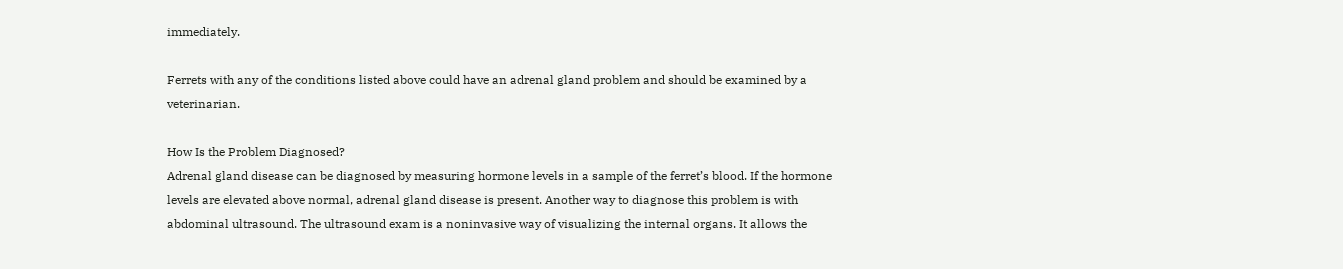immediately.

Ferrets with any of the conditions listed above could have an adrenal gland problem and should be examined by a veterinarian.

How Is the Problem Diagnosed?
Adrenal gland disease can be diagnosed by measuring hormone levels in a sample of the ferret’s blood. If the hormone levels are elevated above normal, adrenal gland disease is present. Another way to diagnose this problem is with abdominal ultrasound. The ultrasound exam is a noninvasive way of visualizing the internal organs. It allows the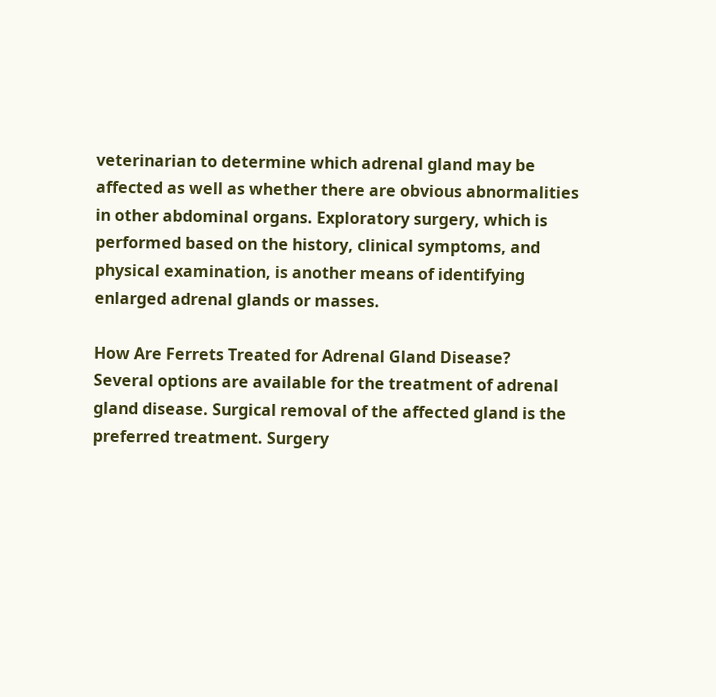veterinarian to determine which adrenal gland may be affected as well as whether there are obvious abnormalities in other abdominal organs. Exploratory surgery, which is performed based on the history, clinical symptoms, and physical examination, is another means of identifying enlarged adrenal glands or masses.

How Are Ferrets Treated for Adrenal Gland Disease?
Several options are available for the treatment of adrenal gland disease. Surgical removal of the affected gland is the preferred treatment. Surgery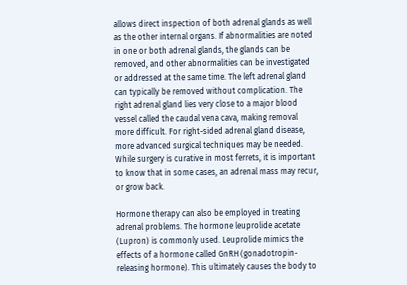allows direct inspection of both adrenal glands as well as the other internal organs. If abnormalities are noted in one or both adrenal glands, the glands can be removed, and other abnormalities can be investigated or addressed at the same time. The left adrenal gland can typically be removed without complication. The right adrenal gland lies very close to a major blood vessel called the caudal vena cava, making removal more difficult. For right-sided adrenal gland disease, more advanced surgical techniques may be needed. While surgery is curative in most ferrets, it is important to know that in some cases, an adrenal mass may recur, or grow back.

Hormone therapy can also be employed in treating adrenal problems. The hormone leuprolide acetate (Lupron) is commonly used. Leuprolide mimics the effects of a hormone called GnRH (gonadotropin-releasing hormone). This ultimately causes the body to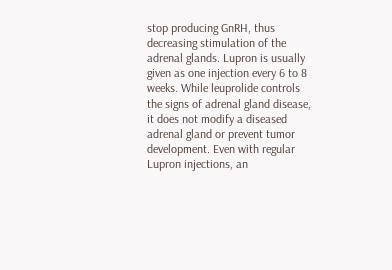stop producing GnRH, thus decreasing stimulation of the adrenal glands. Lupron is usually given as one injection every 6 to 8 weeks. While leuprolide controls the signs of adrenal gland disease, it does not modify a diseased adrenal gland or prevent tumor development. Even with regular Lupron injections, an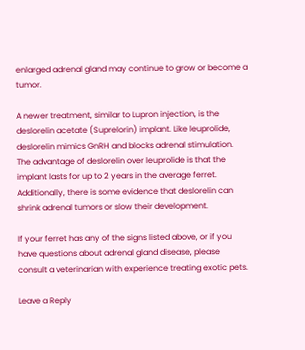enlarged adrenal gland may continue to grow or become a tumor.

A newer treatment, similar to Lupron injection, is the deslorelin acetate (Suprelorin) implant. Like leuprolide, deslorelin mimics GnRH and blocks adrenal stimulation. The advantage of deslorelin over leuprolide is that the implant lasts for up to 2 years in the average ferret. Additionally, there is some evidence that deslorelin can shrink adrenal tumors or slow their development.

If your ferret has any of the signs listed above, or if you have questions about adrenal gland disease, please consult a veterinarian with experience treating exotic pets.

Leave a Reply